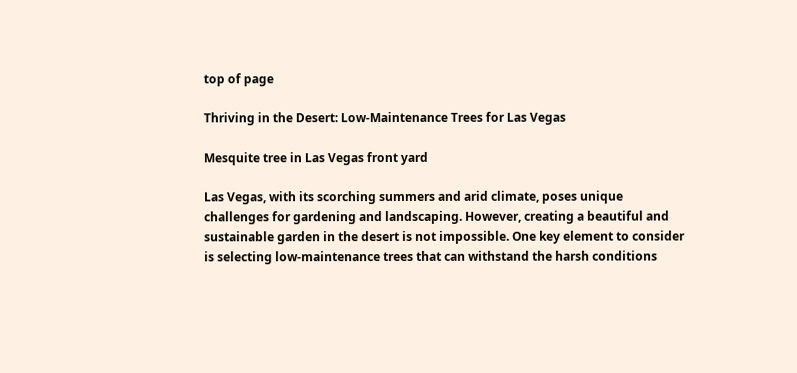top of page

Thriving in the Desert: Low-Maintenance Trees for Las Vegas

Mesquite tree in Las Vegas front yard

Las Vegas, with its scorching summers and arid climate, poses unique challenges for gardening and landscaping. However, creating a beautiful and sustainable garden in the desert is not impossible. One key element to consider is selecting low-maintenance trees that can withstand the harsh conditions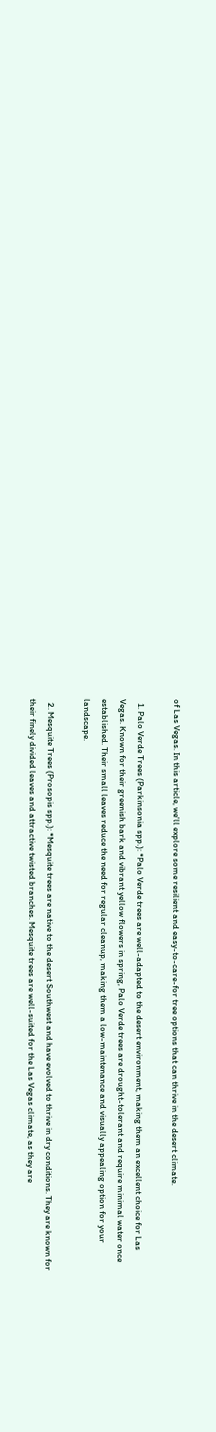of Las Vegas. In this article, we'll explore some resilient and easy-to-care-for tree options that can thrive in the desert climate.

  1. Palo Verde Trees (Parkinsonia spp.): *Palo Verde trees are well-adapted to the desert environment, making them an excellent choice for Las Vegas. Known for their greenish bark and vibrant yellow flowers in spring, Palo Verde trees are drought-tolerant and require minimal water once established. Their small leaves reduce the need for regular cleanup, making them a low-maintenance and visually appealing option for your landscape.

  2. Mesquite Trees (Prosopis spp.): *Mesquite trees are native to the desert Southwest and have evolved to thrive in dry conditions. They are known for their finely divided leaves and attractive twisted branches. Mesquite trees are well-suited for the Las Vegas climate, as they are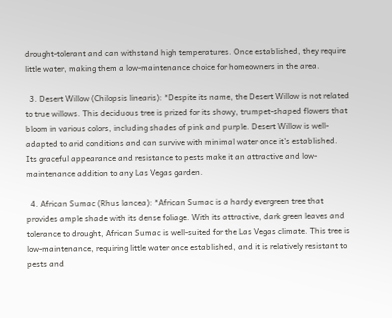drought-tolerant and can withstand high temperatures. Once established, they require little water, making them a low-maintenance choice for homeowners in the area.

  3. Desert Willow (Chilopsis linearis): *Despite its name, the Desert Willow is not related to true willows. This deciduous tree is prized for its showy, trumpet-shaped flowers that bloom in various colors, including shades of pink and purple. Desert Willow is well-adapted to arid conditions and can survive with minimal water once it's established. Its graceful appearance and resistance to pests make it an attractive and low-maintenance addition to any Las Vegas garden.

  4. African Sumac (Rhus lancea): *African Sumac is a hardy evergreen tree that provides ample shade with its dense foliage. With its attractive, dark green leaves and tolerance to drought, African Sumac is well-suited for the Las Vegas climate. This tree is low-maintenance, requiring little water once established, and it is relatively resistant to pests and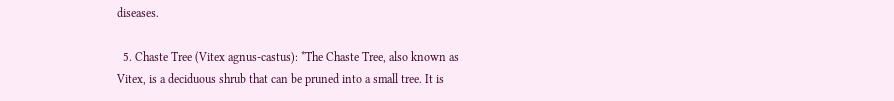diseases.

  5. Chaste Tree (Vitex agnus-castus): *The Chaste Tree, also known as Vitex, is a deciduous shrub that can be pruned into a small tree. It is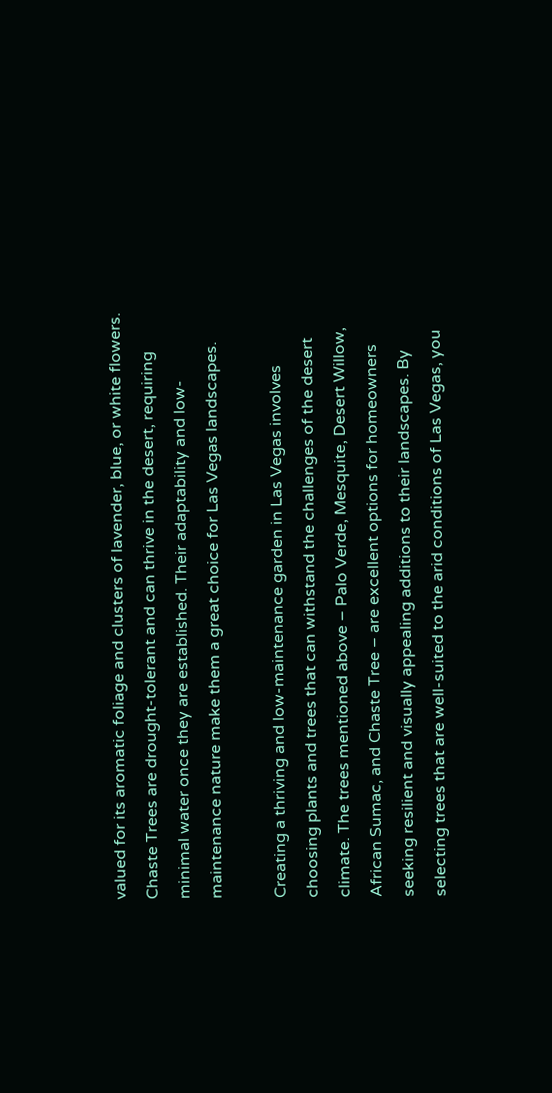valued for its aromatic foliage and clusters of lavender, blue, or white flowers. Chaste Trees are drought-tolerant and can thrive in the desert, requiring minimal water once they are established. Their adaptability and low-maintenance nature make them a great choice for Las Vegas landscapes.

Creating a thriving and low-maintenance garden in Las Vegas involves choosing plants and trees that can withstand the challenges of the desert climate. The trees mentioned above – Palo Verde, Mesquite, Desert Willow, African Sumac, and Chaste Tree – are excellent options for homeowners seeking resilient and visually appealing additions to their landscapes. By selecting trees that are well-suited to the arid conditions of Las Vegas, you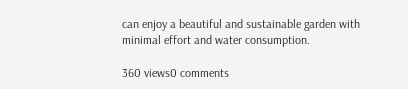can enjoy a beautiful and sustainable garden with minimal effort and water consumption.

360 views0 comments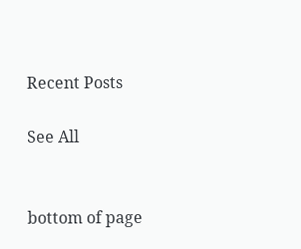Recent Posts

See All


bottom of page